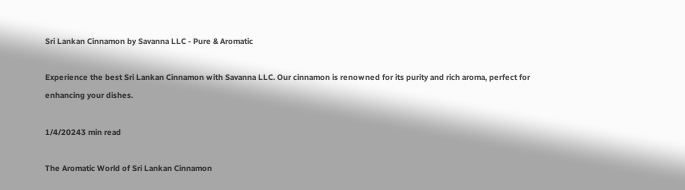Sri Lankan Cinnamon by Savanna LLC - Pure & Aromatic

Experience the best Sri Lankan Cinnamon with Savanna LLC. Our cinnamon is renowned for its purity and rich aroma, perfect for enhancing your dishes.

1/4/20243 min read

The Aromatic World of Sri Lankan Cinnamon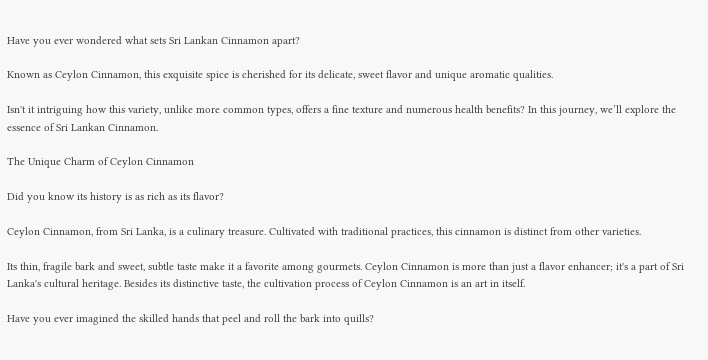Have you ever wondered what sets Sri Lankan Cinnamon apart?

Known as Ceylon Cinnamon, this exquisite spice is cherished for its delicate, sweet flavor and unique aromatic qualities.

Isn't it intriguing how this variety, unlike more common types, offers a fine texture and numerous health benefits? In this journey, we’ll explore the essence of Sri Lankan Cinnamon.

The Unique Charm of Ceylon Cinnamon

Did you know its history is as rich as its flavor?

Ceylon Cinnamon, from Sri Lanka, is a culinary treasure. Cultivated with traditional practices, this cinnamon is distinct from other varieties.

Its thin, fragile bark and sweet, subtle taste make it a favorite among gourmets. Ceylon Cinnamon is more than just a flavor enhancer; it's a part of Sri Lanka's cultural heritage. Besides its distinctive taste, the cultivation process of Ceylon Cinnamon is an art in itself.

Have you ever imagined the skilled hands that peel and roll the bark into quills?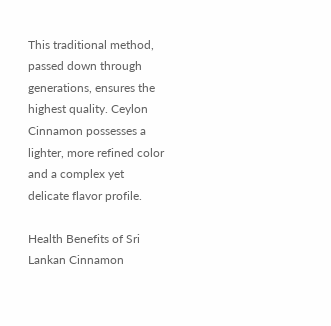This traditional method, passed down through generations, ensures the highest quality. Ceylon Cinnamon possesses a lighter, more refined color and a complex yet delicate flavor profile.

Health Benefits of Sri Lankan Cinnamon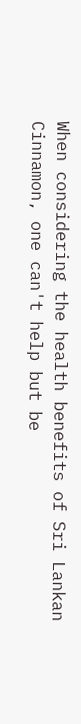When considering the health benefits of Sri Lankan Cinnamon, one can't help but be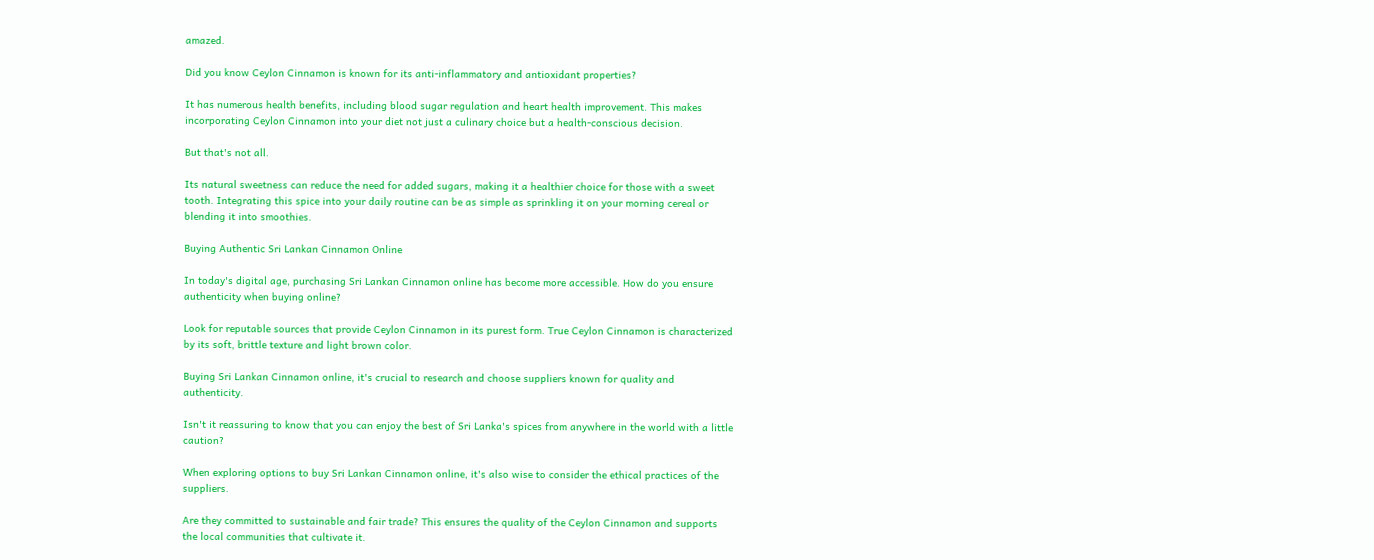amazed.

Did you know Ceylon Cinnamon is known for its anti-inflammatory and antioxidant properties?

It has numerous health benefits, including blood sugar regulation and heart health improvement. This makes incorporating Ceylon Cinnamon into your diet not just a culinary choice but a health-conscious decision.

But that's not all.

Its natural sweetness can reduce the need for added sugars, making it a healthier choice for those with a sweet tooth. Integrating this spice into your daily routine can be as simple as sprinkling it on your morning cereal or blending it into smoothies.

Buying Authentic Sri Lankan Cinnamon Online

In today's digital age, purchasing Sri Lankan Cinnamon online has become more accessible. How do you ensure authenticity when buying online?

Look for reputable sources that provide Ceylon Cinnamon in its purest form. True Ceylon Cinnamon is characterized by its soft, brittle texture and light brown color.

Buying Sri Lankan Cinnamon online, it's crucial to research and choose suppliers known for quality and authenticity.

Isn't it reassuring to know that you can enjoy the best of Sri Lanka's spices from anywhere in the world with a little caution?

When exploring options to buy Sri Lankan Cinnamon online, it's also wise to consider the ethical practices of the suppliers.

Are they committed to sustainable and fair trade? This ensures the quality of the Ceylon Cinnamon and supports the local communities that cultivate it.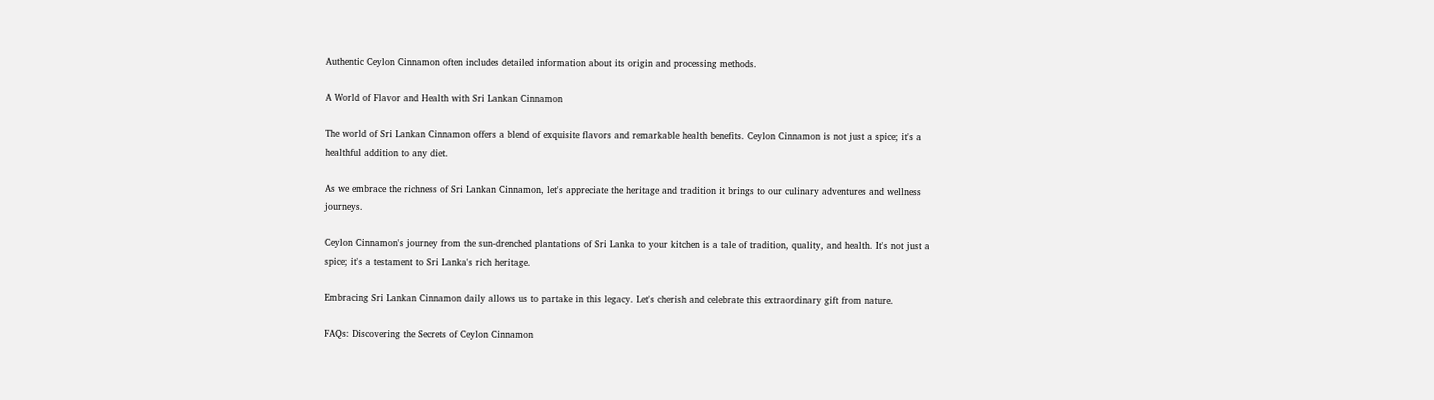Authentic Ceylon Cinnamon often includes detailed information about its origin and processing methods.

A World of Flavor and Health with Sri Lankan Cinnamon

The world of Sri Lankan Cinnamon offers a blend of exquisite flavors and remarkable health benefits. Ceylon Cinnamon is not just a spice; it's a healthful addition to any diet.

As we embrace the richness of Sri Lankan Cinnamon, let's appreciate the heritage and tradition it brings to our culinary adventures and wellness journeys.

Ceylon Cinnamon's journey from the sun-drenched plantations of Sri Lanka to your kitchen is a tale of tradition, quality, and health. It's not just a spice; it's a testament to Sri Lanka's rich heritage.

Embracing Sri Lankan Cinnamon daily allows us to partake in this legacy. Let's cherish and celebrate this extraordinary gift from nature.

FAQs: Discovering the Secrets of Ceylon Cinnamon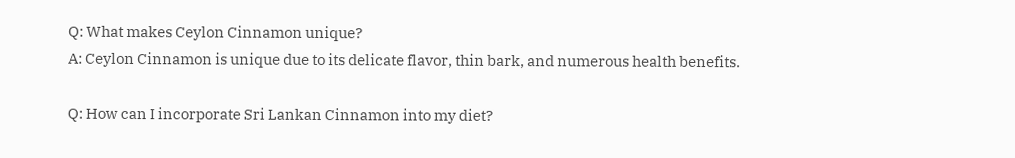Q: What makes Ceylon Cinnamon unique?
A: Ceylon Cinnamon is unique due to its delicate flavor, thin bark, and numerous health benefits.

Q: How can I incorporate Sri Lankan Cinnamon into my diet?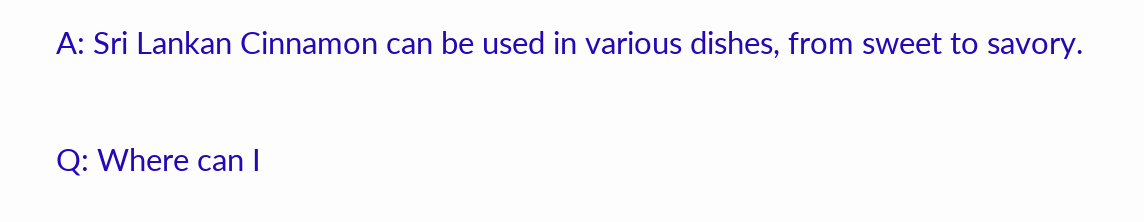A: Sri Lankan Cinnamon can be used in various dishes, from sweet to savory.

Q: Where can I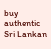buy authentic Sri Lankan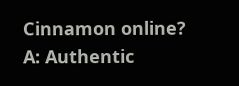Cinnamon online?
A: Authentic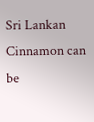Sri Lankan Cinnamon can be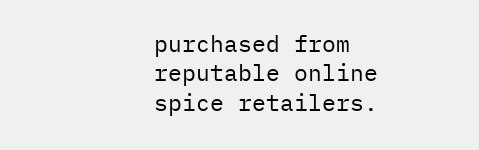purchased from reputable online spice retailers.